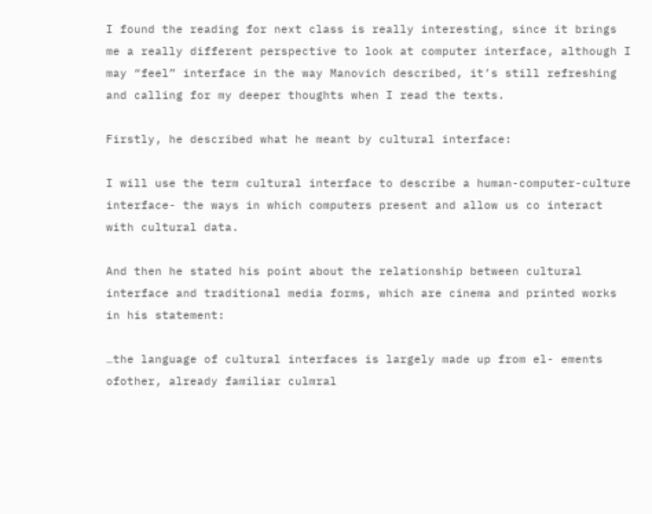I found the reading for next class is really interesting, since it brings me a really different perspective to look at computer interface, although I may “feel” interface in the way Manovich described, it’s still refreshing and calling for my deeper thoughts when I read the texts.

Firstly, he described what he meant by cultural interface:

I will use the term cultural interface to describe a human-computer-culture interface- the ways in which computers present and allow us co interact with cultural data.

And then he stated his point about the relationship between cultural interface and traditional media forms, which are cinema and printed works in his statement:

…the language of cultural interfaces is largely made up from el- ements ofother, already familiar culmral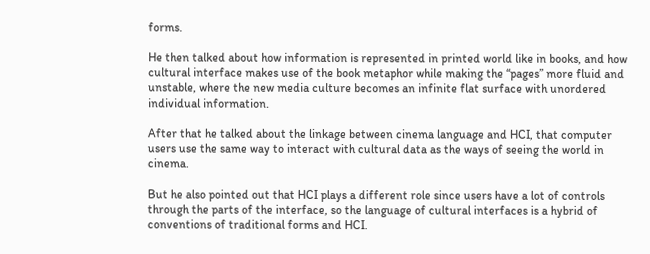forms.

He then talked about how information is represented in printed world like in books, and how cultural interface makes use of the book metaphor while making the “pages” more fluid and unstable, where the new media culture becomes an infinite flat surface with unordered individual information.

After that he talked about the linkage between cinema language and HCI, that computer users use the same way to interact with cultural data as the ways of seeing the world in cinema.

But he also pointed out that HCI plays a different role since users have a lot of controls through the parts of the interface, so the language of cultural interfaces is a hybrid of conventions of traditional forms and HCI.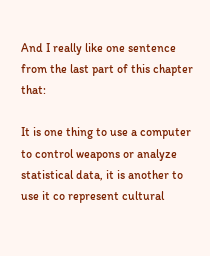And I really like one sentence from the last part of this chapter that:

It is one thing to use a computer to control weapons or analyze statistical data, it is another to use it co represent cultural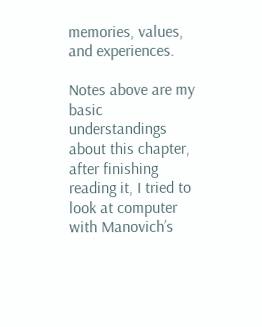memories, values, and experiences.

Notes above are my basic understandings about this chapter, after finishing reading it, I tried to look at computer with Manovich’s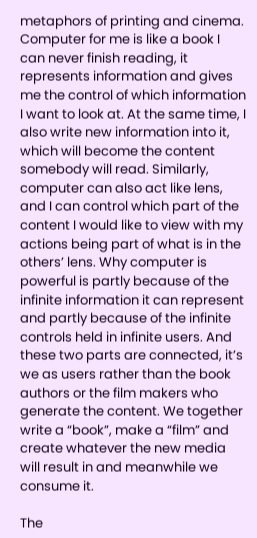metaphors of printing and cinema. Computer for me is like a book I can never finish reading, it represents information and gives me the control of which information I want to look at. At the same time, I also write new information into it, which will become the content somebody will read. Similarly, computer can also act like lens, and I can control which part of the content I would like to view with my actions being part of what is in the others’ lens. Why computer is powerful is partly because of the infinite information it can represent and partly because of the infinite controls held in infinite users. And these two parts are connected, it’s we as users rather than the book authors or the film makers who generate the content. We together write a “book”, make a “film” and create whatever the new media will result in and meanwhile we consume it.

The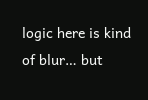logic here is kind of blur… but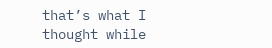that’s what I thought while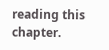reading this chapter.